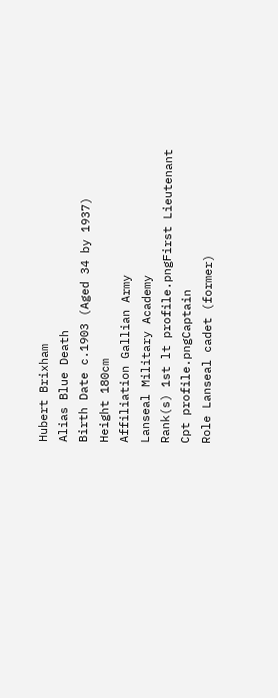Hubert Brixham
Alias Blue Death
Birth Date c.1903 (Aged 34 by 1937)
Height 180cm
Affiliation Gallian Army
Lanseal Military Academy
Rank(s) 1st lt profile.pngFirst Lieutenant
Cpt profile.pngCaptain
Role Lanseal cadet (former)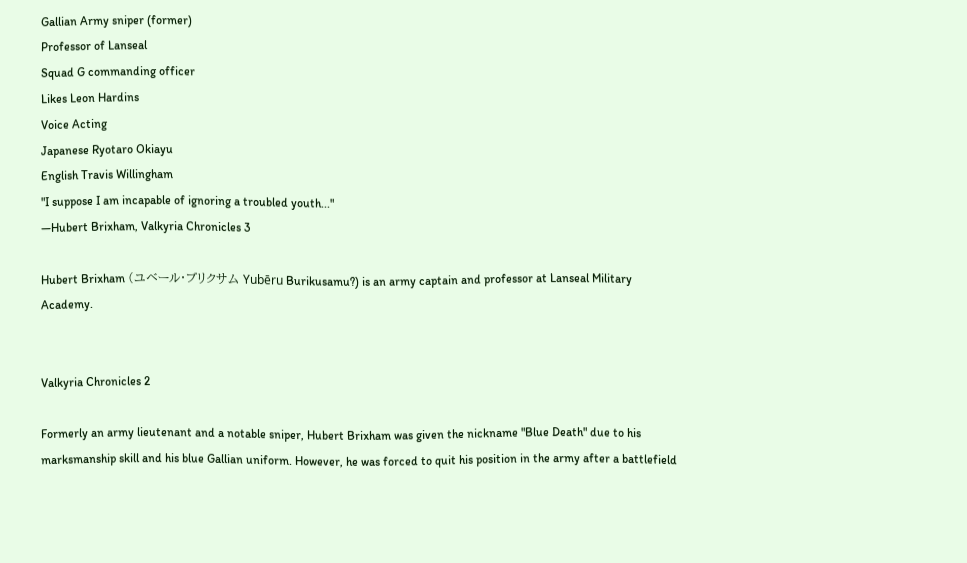Gallian Army sniper (former)
Professor of Lanseal
Squad G commanding officer
Likes Leon Hardins
Voice Acting
Japanese Ryotaro Okiayu
English Travis Willingham
"I suppose I am incapable of ignoring a troubled youth..."
—Hubert Brixham, Valkyria Chronicles 3

Hubert Brixham (ユベール・ブリクサム Yubēru Burikusamu?) is an army captain and professor at Lanseal Military Academy.


Valkyria Chronicles 2

Formerly an army lieutenant and a notable sniper, Hubert Brixham was given the nickname "Blue Death" due to his marksmanship skill and his blue Gallian uniform. However, he was forced to quit his position in the army after a battlefield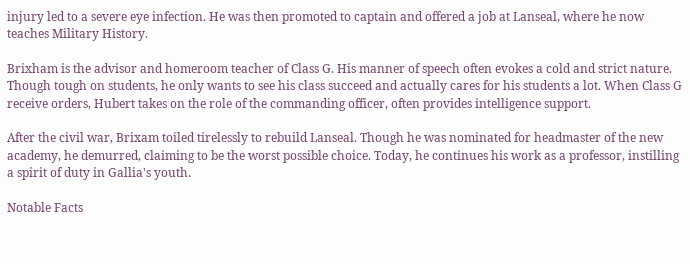injury led to a severe eye infection. He was then promoted to captain and offered a job at Lanseal, where he now teaches Military History.

Brixham is the advisor and homeroom teacher of Class G. His manner of speech often evokes a cold and strict nature. Though tough on students, he only wants to see his class succeed and actually cares for his students a lot. When Class G receive orders, Hubert takes on the role of the commanding officer, often provides intelligence support.

After the civil war, Brixam toiled tirelessly to rebuild Lanseal. Though he was nominated for headmaster of the new academy, he demurred, claiming to be the worst possible choice. Today, he continues his work as a professor, instilling a spirit of duty in Gallia's youth.

Notable Facts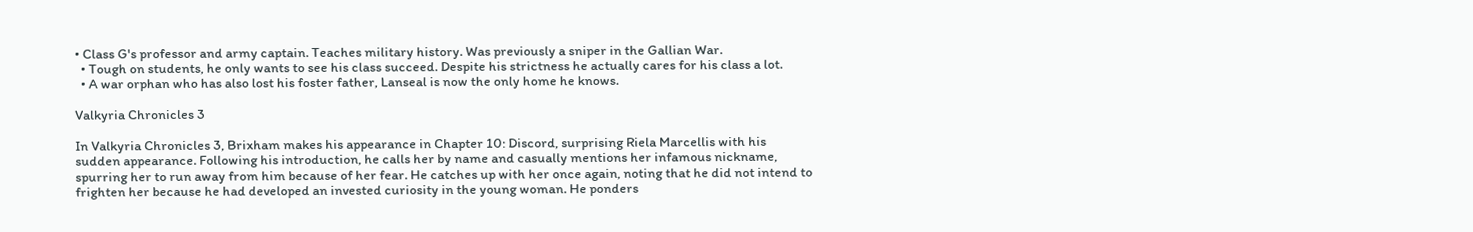• Class G's professor and army captain. Teaches military history. Was previously a sniper in the Gallian War.
  • Tough on students, he only wants to see his class succeed. Despite his strictness he actually cares for his class a lot.
  • A war orphan who has also lost his foster father, Lanseal is now the only home he knows.

Valkyria Chronicles 3

In Valkyria Chronicles 3, Brixham makes his appearance in Chapter 10: Discord, surprising Riela Marcellis with his sudden appearance. Following his introduction, he calls her by name and casually mentions her infamous nickname, spurring her to run away from him because of her fear. He catches up with her once again, noting that he did not intend to frighten her because he had developed an invested curiosity in the young woman. He ponders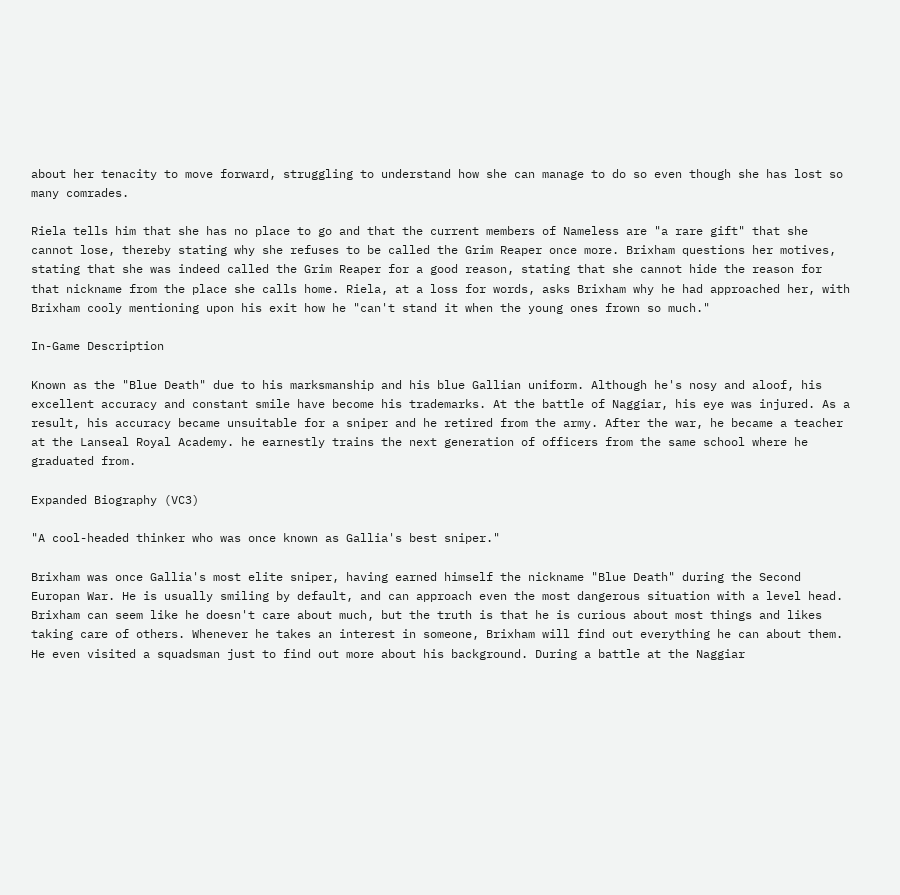about her tenacity to move forward, struggling to understand how she can manage to do so even though she has lost so many comrades.

Riela tells him that she has no place to go and that the current members of Nameless are "a rare gift" that she cannot lose, thereby stating why she refuses to be called the Grim Reaper once more. Brixham questions her motives, stating that she was indeed called the Grim Reaper for a good reason, stating that she cannot hide the reason for that nickname from the place she calls home. Riela, at a loss for words, asks Brixham why he had approached her, with Brixham cooly mentioning upon his exit how he "can't stand it when the young ones frown so much."

In-Game Description

Known as the "Blue Death" due to his marksmanship and his blue Gallian uniform. Although he's nosy and aloof, his excellent accuracy and constant smile have become his trademarks. At the battle of Naggiar, his eye was injured. As a result, his accuracy became unsuitable for a sniper and he retired from the army. After the war, he became a teacher at the Lanseal Royal Academy. he earnestly trains the next generation of officers from the same school where he graduated from.

Expanded Biography (VC3)

"A cool-headed thinker who was once known as Gallia's best sniper."

Brixham was once Gallia's most elite sniper, having earned himself the nickname "Blue Death" during the Second Europan War. He is usually smiling by default, and can approach even the most dangerous situation with a level head. Brixham can seem like he doesn't care about much, but the truth is that he is curious about most things and likes taking care of others. Whenever he takes an interest in someone, Brixham will find out everything he can about them. He even visited a squadsman just to find out more about his background. During a battle at the Naggiar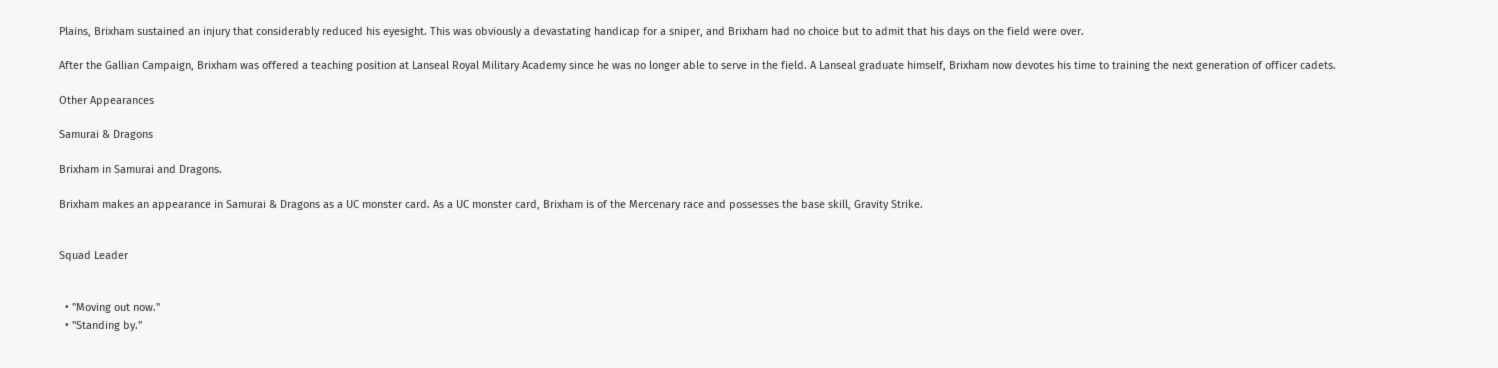Plains, Brixham sustained an injury that considerably reduced his eyesight. This was obviously a devastating handicap for a sniper, and Brixham had no choice but to admit that his days on the field were over.

After the Gallian Campaign, Brixham was offered a teaching position at Lanseal Royal Military Academy since he was no longer able to serve in the field. A Lanseal graduate himself, Brixham now devotes his time to training the next generation of officer cadets.

Other Appearances

Samurai & Dragons

Brixham in Samurai and Dragons.

Brixham makes an appearance in Samurai & Dragons as a UC monster card. As a UC monster card, Brixham is of the Mercenary race and possesses the base skill, Gravity Strike.


Squad Leader


  • "Moving out now."
  • "Standing by."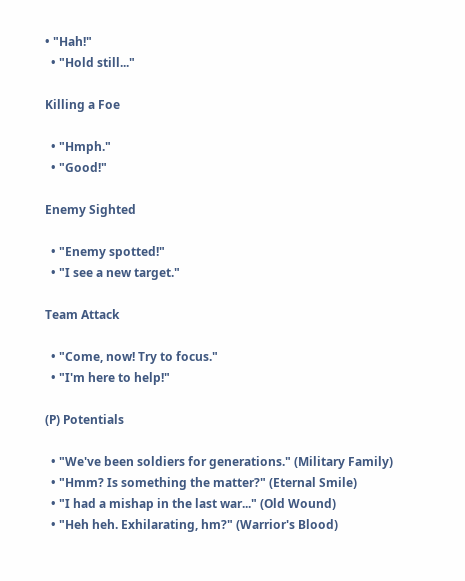• "Hah!"
  • "Hold still..."

Killing a Foe

  • "Hmph."
  • "Good!"

Enemy Sighted

  • "Enemy spotted!"
  • "I see a new target."

Team Attack

  • "Come, now! Try to focus."
  • "I'm here to help!"

(P) Potentials

  • "We've been soldiers for generations." (Military Family)
  • "Hmm? Is something the matter?" (Eternal Smile)
  • "I had a mishap in the last war..." (Old Wound)
  • "Heh heh. Exhilarating, hm?" (Warrior's Blood)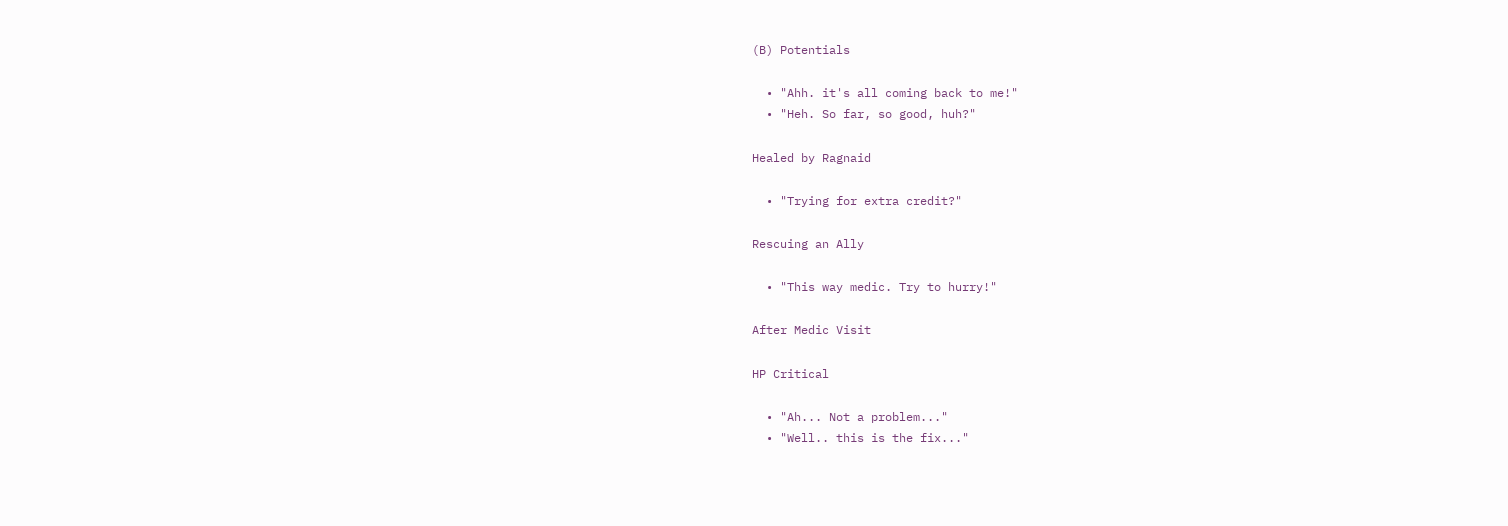(B) Potentials

  • "Ahh. it's all coming back to me!"
  • "Heh. So far, so good, huh?"

Healed by Ragnaid

  • "Trying for extra credit?"

Rescuing an Ally

  • "This way medic. Try to hurry!"

After Medic Visit

HP Critical

  • "Ah... Not a problem..."
  • "Well.. this is the fix..."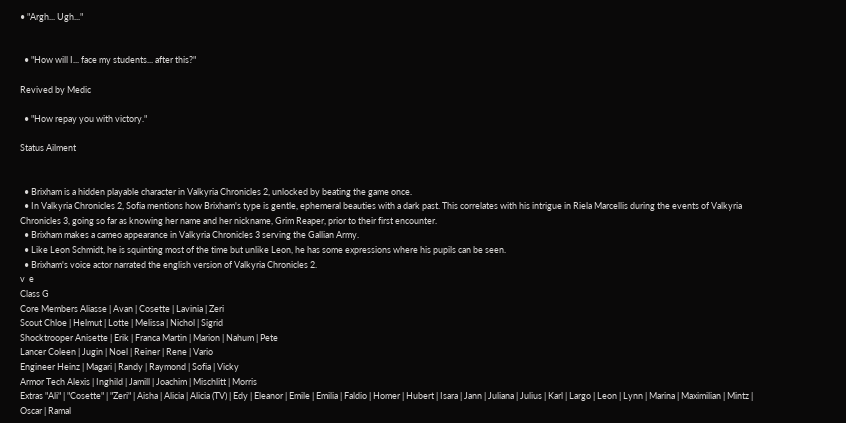• "Argh... Ugh..."


  • "How will I... face my students... after this?"

Revived by Medic

  • "How repay you with victory."

Status Ailment


  • Brixham is a hidden playable character in Valkyria Chronicles 2, unlocked by beating the game once.
  • In Valkyria Chronicles 2, Sofia mentions how Brixham's type is gentle, ephemeral beauties with a dark past. This correlates with his intrigue in Riela Marcellis during the events of Valkyria Chronicles 3, going so far as knowing her name and her nickname, Grim Reaper, prior to their first encounter.
  • Brixham makes a cameo appearance in Valkyria Chronicles 3 serving the Gallian Army.
  • Like Leon Schmidt, he is squinting most of the time but unlike Leon, he has some expressions where his pupils can be seen.
  • Brixham's voice actor narrated the english version of Valkyria Chronicles 2.
v  e
Class G
Core Members Aliasse | Avan | Cosette | Lavinia | Zeri
Scout Chloe | Helmut | Lotte | Melissa | Nichol | Sigrid
Shocktrooper Anisette | Erik | Franca Martin | Marion | Nahum | Pete
Lancer Coleen | Jugin | Noel | Reiner | Rene | Vario
Engineer Heinz | Magari | Randy | Raymond | Sofia | Vicky
Armor Tech Alexis | Inghild | Jamill | Joachim | Mischlitt | Morris
Extras "Ali" | "Cosette" | "Zeri" | Aisha | Alicia | Alicia (TV) | Edy | Eleanor | Emile | Emilia | Faldio | Homer | Hubert | Isara | Jann | Juliana | Julius | Karl | Largo | Leon | Lynn | Marina | Maximilian | Mintz | Oscar | Ramal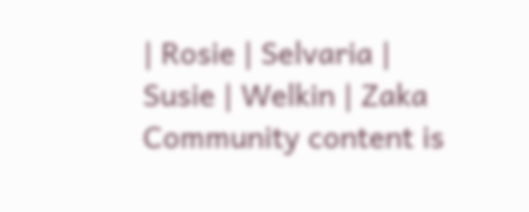| Rosie | Selvaria | Susie | Welkin | Zaka
Community content is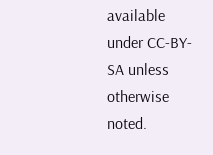available under CC-BY-SA unless otherwise noted.